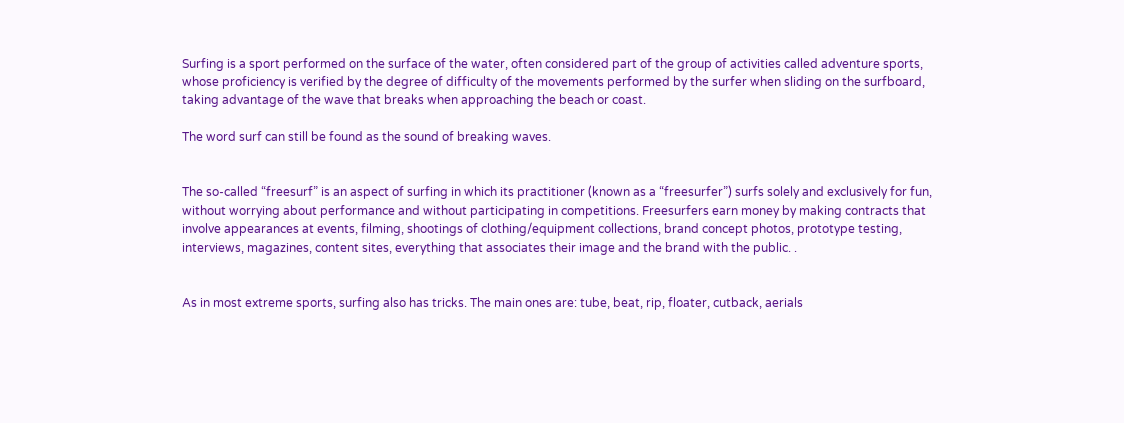Surfing is a sport performed on the surface of the water, often considered part of the group of activities called adventure sports, whose proficiency is verified by the degree of difficulty of the movements performed by the surfer when sliding on the surfboard, taking advantage of the wave that breaks when approaching the beach or coast.

The word surf can still be found as the sound of breaking waves.


The so-called “freesurf” is an aspect of surfing in which its practitioner (known as a “freesurfer”) surfs solely and exclusively for fun, without worrying about performance and without participating in competitions. Freesurfers earn money by making contracts that involve appearances at events, filming, shootings of clothing/equipment collections, brand concept photos, prototype testing, interviews, magazines, content sites, everything that associates their image and the brand with the public. .


As in most extreme sports, surfing also has tricks. The main ones are: tube, beat, rip, floater, cutback, aerials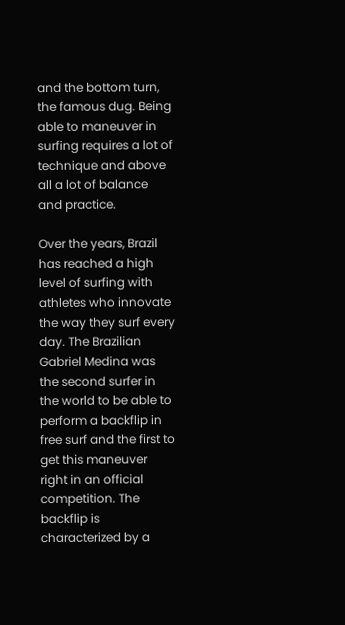and the bottom turn, the famous dug. Being able to maneuver in surfing requires a lot of technique and above all a lot of balance and practice.

Over the years, Brazil has reached a high level of surfing with athletes who innovate the way they surf every day. The Brazilian Gabriel Medina was the second surfer in the world to be able to perform a backflip in free surf and the first to get this maneuver right in an official competition. The backflip is characterized by a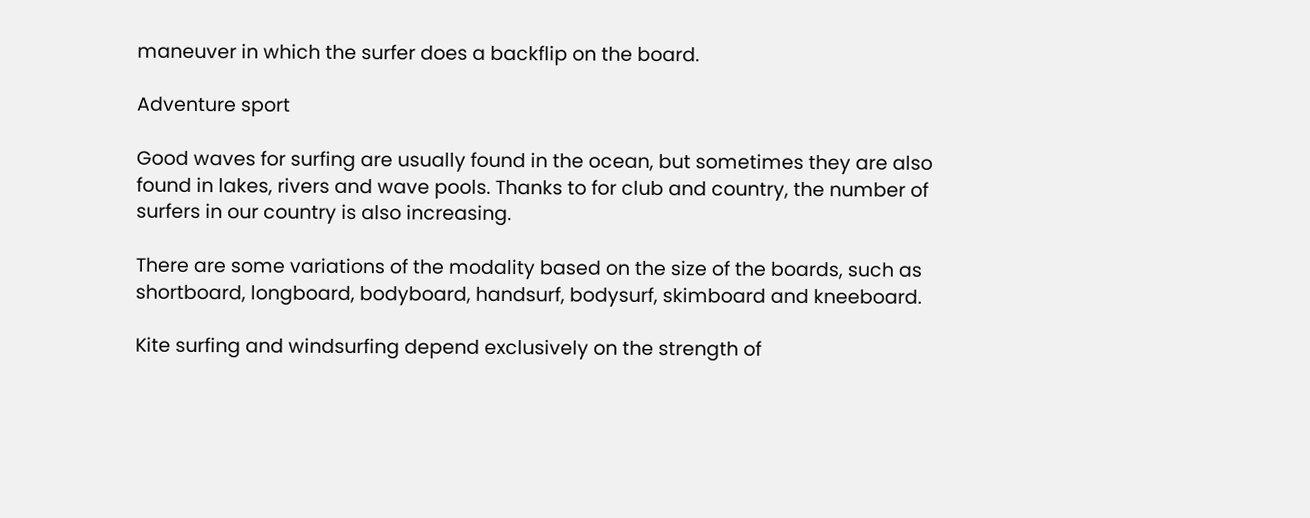maneuver in which the surfer does a backflip on the board.

Adventure sport

Good waves for surfing are usually found in the ocean, but sometimes they are also found in lakes, rivers and wave pools. Thanks to for club and country, the number of surfers in our country is also increasing.

There are some variations of the modality based on the size of the boards, such as shortboard, longboard, bodyboard, handsurf, bodysurf, skimboard and kneeboard.

Kite surfing and windsurfing depend exclusively on the strength of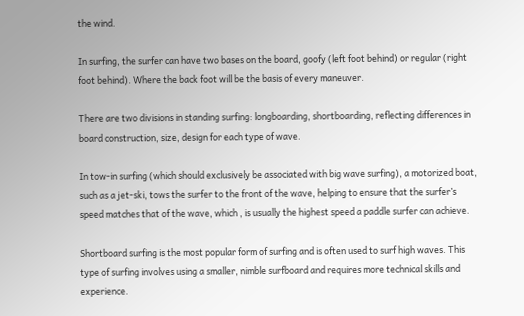the wind.

In surfing, the surfer can have two bases on the board, goofy (left foot behind) or regular (right foot behind). Where the back foot will be the basis of every maneuver.

There are two divisions in standing surfing: longboarding, shortboarding, reflecting differences in board construction, size, design for each type of wave.

In tow-in surfing (which should exclusively be associated with big wave surfing), a motorized boat, such as a jet-ski, tows the surfer to the front of the wave, helping to ensure that the surfer’s speed matches that of the wave, which , is usually the highest speed a paddle surfer can achieve.

Shortboard surfing is the most popular form of surfing and is often used to surf high waves. This type of surfing involves using a smaller, nimble surfboard and requires more technical skills and experience.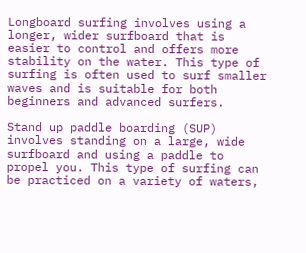Longboard surfing involves using a longer, wider surfboard that is easier to control and offers more stability on the water. This type of surfing is often used to surf smaller waves and is suitable for both beginners and advanced surfers.

Stand up paddle boarding (SUP) involves standing on a large, wide surfboard and using a paddle to propel you. This type of surfing can be practiced on a variety of waters,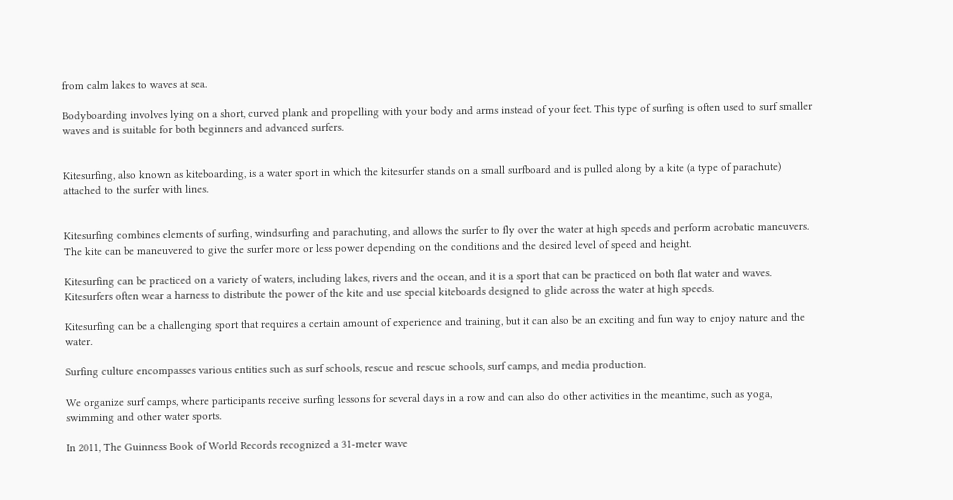from calm lakes to waves at sea.

Bodyboarding involves lying on a short, curved plank and propelling with your body and arms instead of your feet. This type of surfing is often used to surf smaller waves and is suitable for both beginners and advanced surfers.


Kitesurfing, also known as kiteboarding, is a water sport in which the kitesurfer stands on a small surfboard and is pulled along by a kite (a type of parachute) attached to the surfer with lines.


Kitesurfing combines elements of surfing, windsurfing and parachuting, and allows the surfer to fly over the water at high speeds and perform acrobatic maneuvers. The kite can be maneuvered to give the surfer more or less power depending on the conditions and the desired level of speed and height.

Kitesurfing can be practiced on a variety of waters, including lakes, rivers and the ocean, and it is a sport that can be practiced on both flat water and waves. Kitesurfers often wear a harness to distribute the power of the kite and use special kiteboards designed to glide across the water at high speeds.

Kitesurfing can be a challenging sport that requires a certain amount of experience and training, but it can also be an exciting and fun way to enjoy nature and the water.

Surfing culture encompasses various entities such as surf schools, rescue and rescue schools, surf camps, and media production.

We organize surf camps, where participants receive surfing lessons for several days in a row and can also do other activities in the meantime, such as yoga, swimming and other water sports.

In 2011, The Guinness Book of World Records recognized a 31-meter wave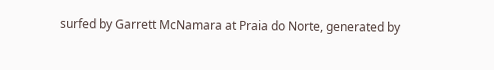surfed by Garrett McNamara at Praia do Norte, generated by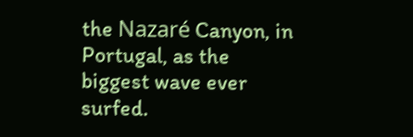the Nazaré Canyon, in Portugal, as the biggest wave ever surfed.